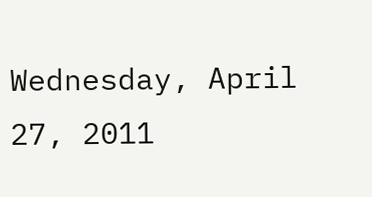Wednesday, April 27, 2011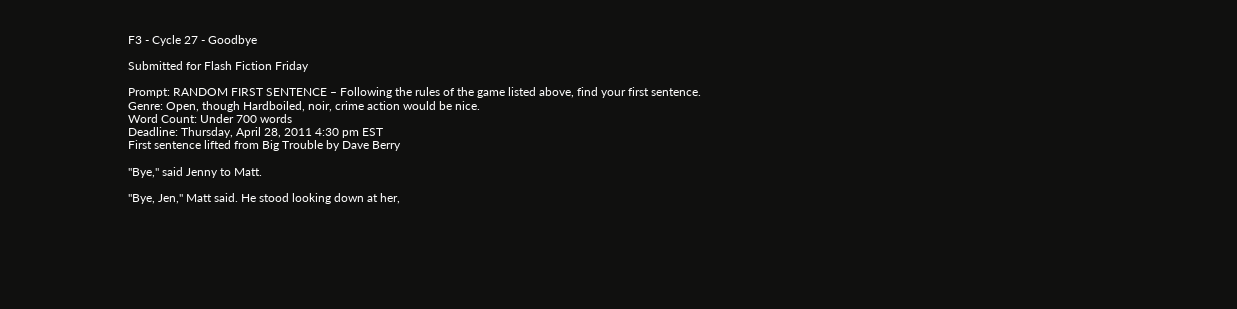F3 - Cycle 27 - Goodbye

Submitted for Flash Fiction Friday

Prompt: RANDOM FIRST SENTENCE – Following the rules of the game listed above, find your first sentence.
Genre: Open, though Hardboiled, noir, crime action would be nice.
Word Count: Under 700 words
Deadline: Thursday, April 28, 2011 4:30 pm EST
First sentence lifted from Big Trouble by Dave Berry

"Bye," said Jenny to Matt.

"Bye, Jen," Matt said. He stood looking down at her,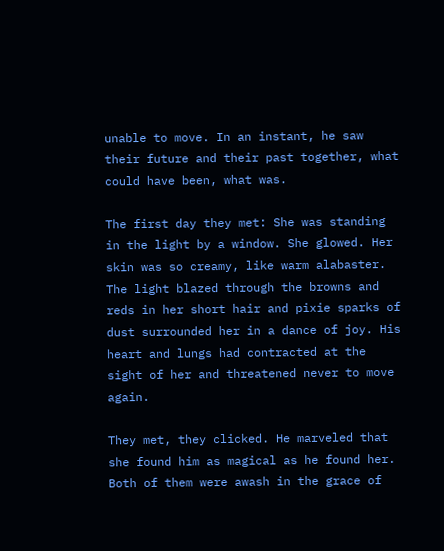unable to move. In an instant, he saw their future and their past together, what could have been, what was.

The first day they met: She was standing in the light by a window. She glowed. Her skin was so creamy, like warm alabaster. The light blazed through the browns and reds in her short hair and pixie sparks of dust surrounded her in a dance of joy. His heart and lungs had contracted at the sight of her and threatened never to move again.

They met, they clicked. He marveled that she found him as magical as he found her. Both of them were awash in the grace of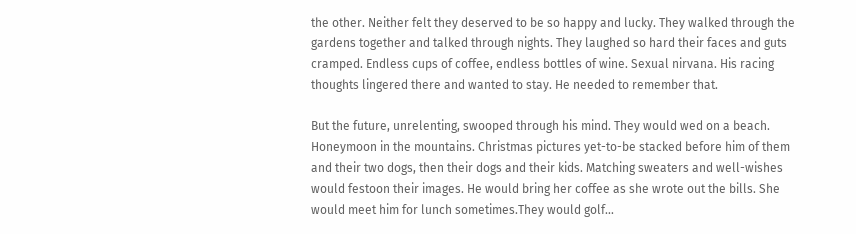the other. Neither felt they deserved to be so happy and lucky. They walked through the gardens together and talked through nights. They laughed so hard their faces and guts cramped. Endless cups of coffee, endless bottles of wine. Sexual nirvana. His racing thoughts lingered there and wanted to stay. He needed to remember that.

But the future, unrelenting, swooped through his mind. They would wed on a beach. Honeymoon in the mountains. Christmas pictures yet-to-be stacked before him of them and their two dogs, then their dogs and their kids. Matching sweaters and well-wishes would festoon their images. He would bring her coffee as she wrote out the bills. She would meet him for lunch sometimes.They would golf...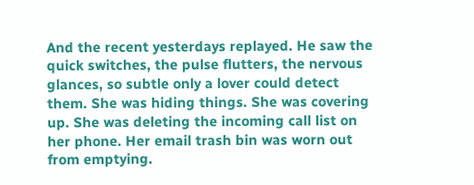And the recent yesterdays replayed. He saw the quick switches, the pulse flutters, the nervous glances, so subtle only a lover could detect them. She was hiding things. She was covering up. She was deleting the incoming call list on her phone. Her email trash bin was worn out from emptying.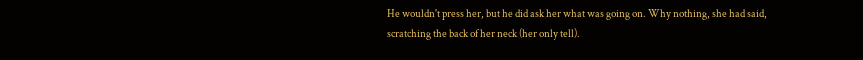He wouldn't press her, but he did ask her what was going on. Why nothing, she had said, scratching the back of her neck (her only tell).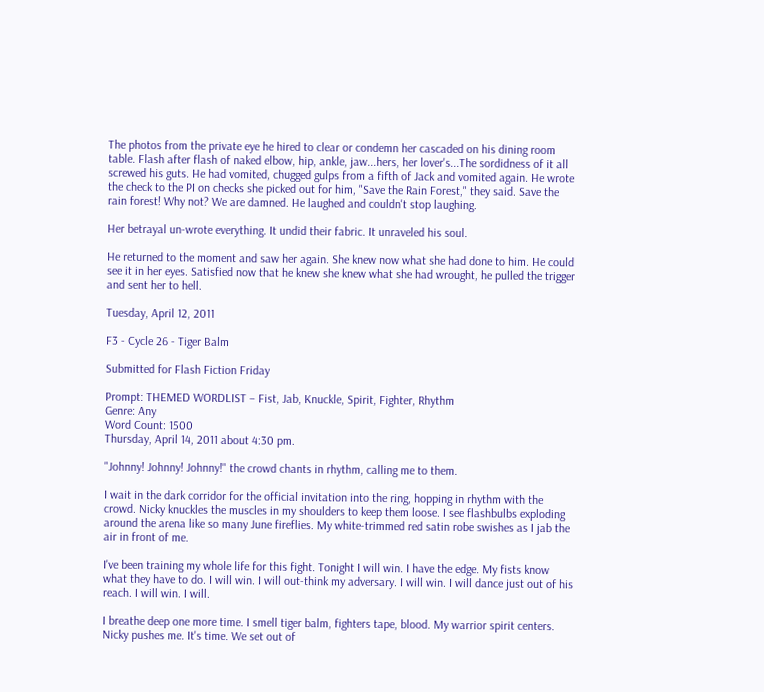The photos from the private eye he hired to clear or condemn her cascaded on his dining room table. Flash after flash of naked elbow, hip, ankle, jaw...hers, her lover's...The sordidness of it all screwed his guts. He had vomited, chugged gulps from a fifth of Jack and vomited again. He wrote the check to the PI on checks she picked out for him, "Save the Rain Forest," they said. Save the rain forest! Why not? We are damned. He laughed and couldn't stop laughing.

Her betrayal un-wrote everything. It undid their fabric. It unraveled his soul.

He returned to the moment and saw her again. She knew now what she had done to him. He could see it in her eyes. Satisfied now that he knew she knew what she had wrought, he pulled the trigger and sent her to hell.

Tuesday, April 12, 2011

F3 - Cycle 26 - Tiger Balm

Submitted for Flash Fiction Friday

Prompt: THEMED WORDLIST – Fist, Jab, Knuckle, Spirit, Fighter, Rhythm
Genre: Any
Word Count: 1500
Thursday, April 14, 2011 about 4:30 pm.

"Johnny! Johnny! Johnny!" the crowd chants in rhythm, calling me to them.

I wait in the dark corridor for the official invitation into the ring, hopping in rhythm with the crowd. Nicky knuckles the muscles in my shoulders to keep them loose. I see flashbulbs exploding around the arena like so many June fireflies. My white-trimmed red satin robe swishes as I jab the air in front of me.

I've been training my whole life for this fight. Tonight I will win. I have the edge. My fists know what they have to do. I will win. I will out-think my adversary. I will win. I will dance just out of his reach. I will win. I will.

I breathe deep one more time. I smell tiger balm, fighters tape, blood. My warrior spirit centers. Nicky pushes me. It's time. We set out of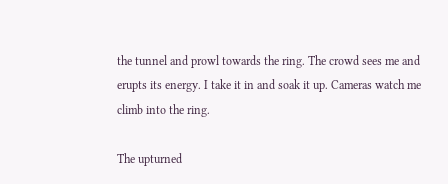the tunnel and prowl towards the ring. The crowd sees me and erupts its energy. I take it in and soak it up. Cameras watch me climb into the ring.

The upturned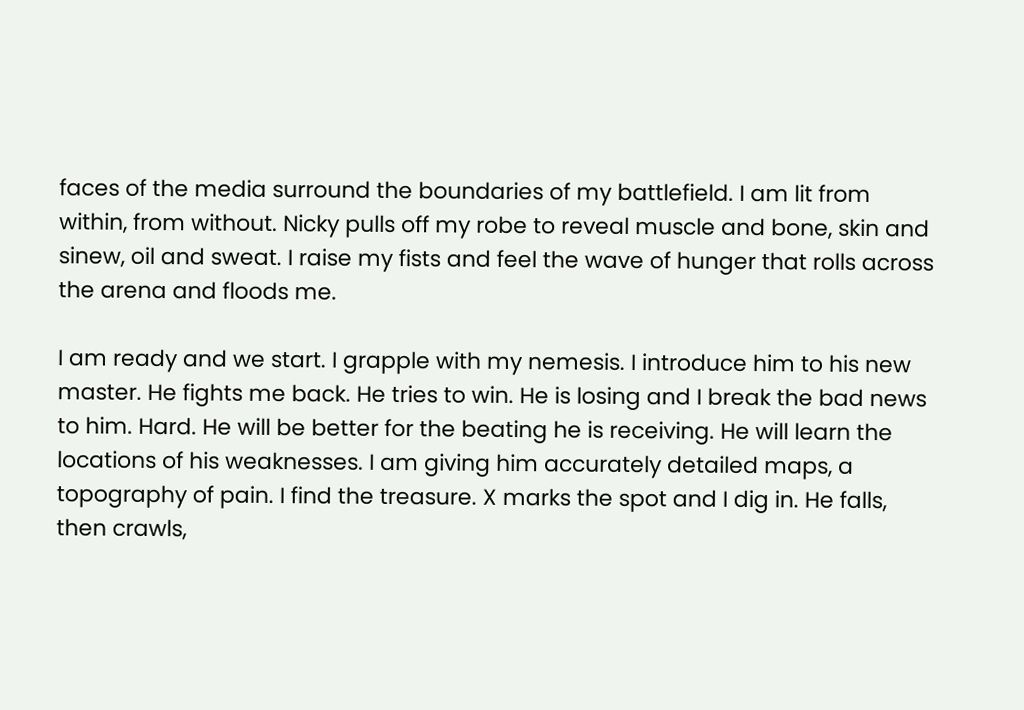faces of the media surround the boundaries of my battlefield. I am lit from within, from without. Nicky pulls off my robe to reveal muscle and bone, skin and sinew, oil and sweat. I raise my fists and feel the wave of hunger that rolls across the arena and floods me.

I am ready and we start. I grapple with my nemesis. I introduce him to his new master. He fights me back. He tries to win. He is losing and I break the bad news to him. Hard. He will be better for the beating he is receiving. He will learn the locations of his weaknesses. I am giving him accurately detailed maps, a topography of pain. I find the treasure. X marks the spot and I dig in. He falls, then crawls,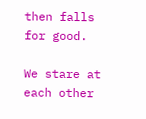then falls for good.

We stare at each other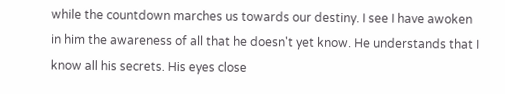while the countdown marches us towards our destiny. I see I have awoken in him the awareness of all that he doesn't yet know. He understands that I know all his secrets. His eyes close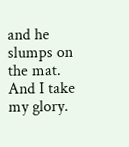and he slumps on the mat. And I take my glory.